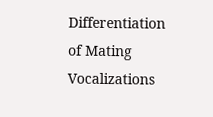Differentiation of Mating Vocalizations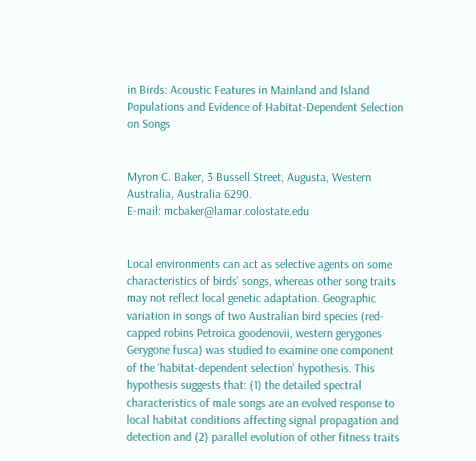in Birds: Acoustic Features in Mainland and Island Populations and Evidence of Habitat-Dependent Selection on Songs


Myron C. Baker, 3 Bussell Street, Augusta, Western Australia, Australia 6290.
E-mail: mcbaker@lamar.colostate.edu


Local environments can act as selective agents on some characteristics of birds’ songs, whereas other song traits may not reflect local genetic adaptation. Geographic variation in songs of two Australian bird species (red-capped robins Petroica goodenovii, western gerygones Gerygone fusca) was studied to examine one component of the ‘habitat-dependent selection’ hypothesis. This hypothesis suggests that: (1) the detailed spectral characteristics of male songs are an evolved response to local habitat conditions affecting signal propagation and detection and (2) parallel evolution of other fitness traits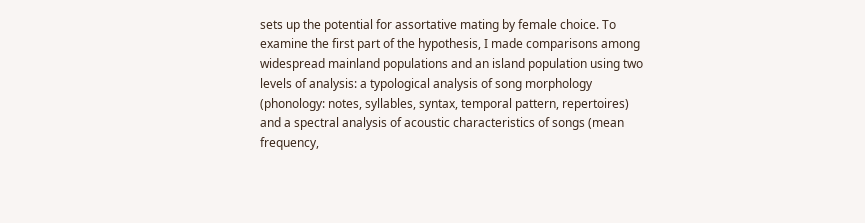sets up the potential for assortative mating by female choice. To examine the first part of the hypothesis, I made comparisons among widespread mainland populations and an island population using two levels of analysis: a typological analysis of song morphology (phonology: notes, syllables, syntax, temporal pattern, repertoires) and a spectral analysis of acoustic characteristics of songs (mean frequency,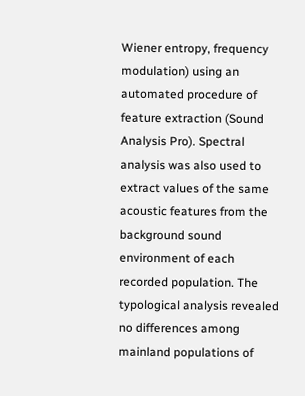Wiener entropy, frequency modulation) using an automated procedure of feature extraction (Sound Analysis Pro). Spectral analysis was also used to extract values of the same acoustic features from the background sound environment of each recorded population. The typological analysis revealed no differences among mainland populations of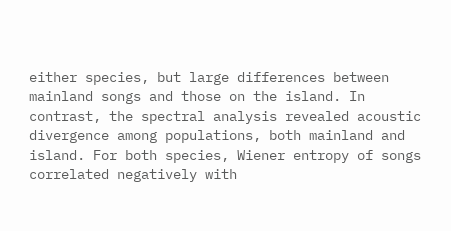either species, but large differences between mainland songs and those on the island. In contrast, the spectral analysis revealed acoustic divergence among populations, both mainland and island. For both species, Wiener entropy of songs correlated negatively with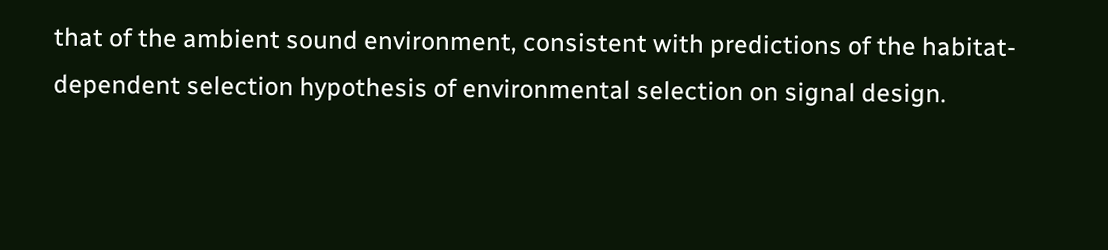that of the ambient sound environment, consistent with predictions of the habitat-dependent selection hypothesis of environmental selection on signal design.